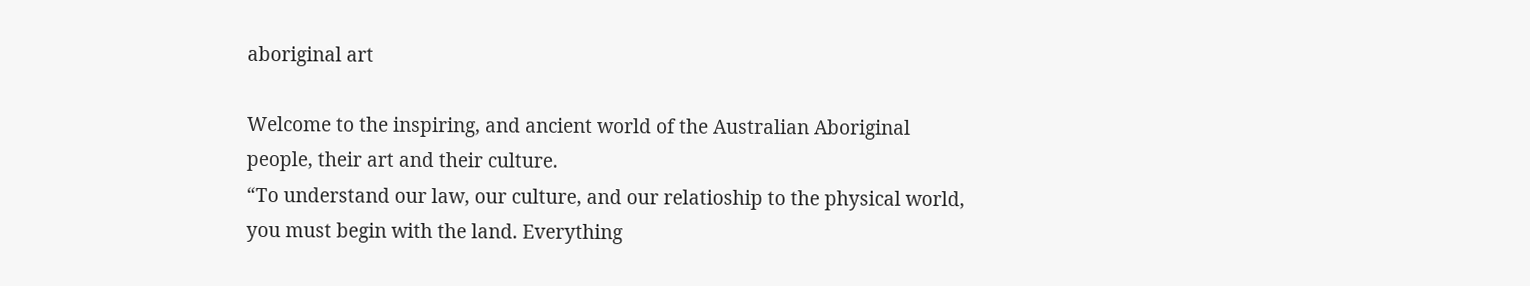aboriginal art

Welcome to the inspiring, and ancient world of the Australian Aboriginal people, their art and their culture.
“To understand our law, our culture, and our relatioship to the physical world, you must begin with the land. Everything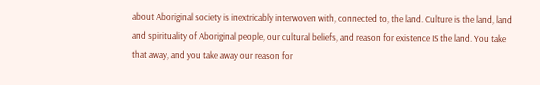about Aboriginal society is inextricably interwoven with, connected to, the land. Culture is the land, land and spirituality of Aboriginal people, our cultural beliefs, and reason for existence IS the land. You take that away, and you take away our reason for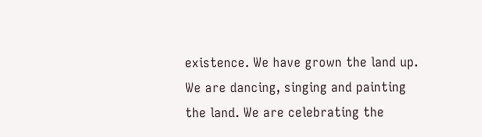existence. We have grown the land up. We are dancing, singing and painting the land. We are celebrating the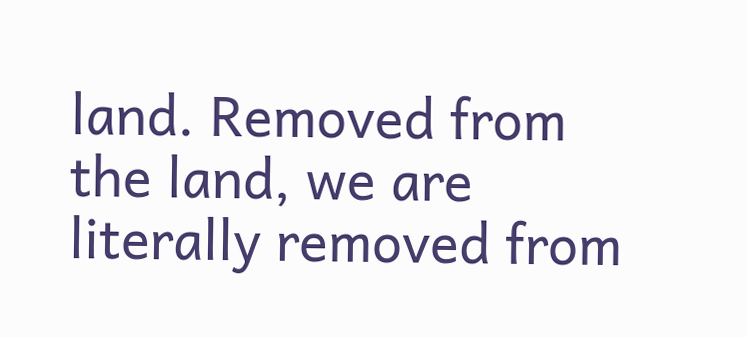land. Removed from the land, we are literally removed from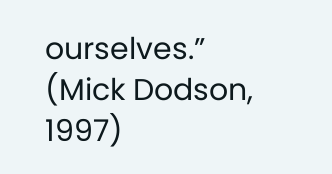ourselves.” (Mick Dodson, 1997)